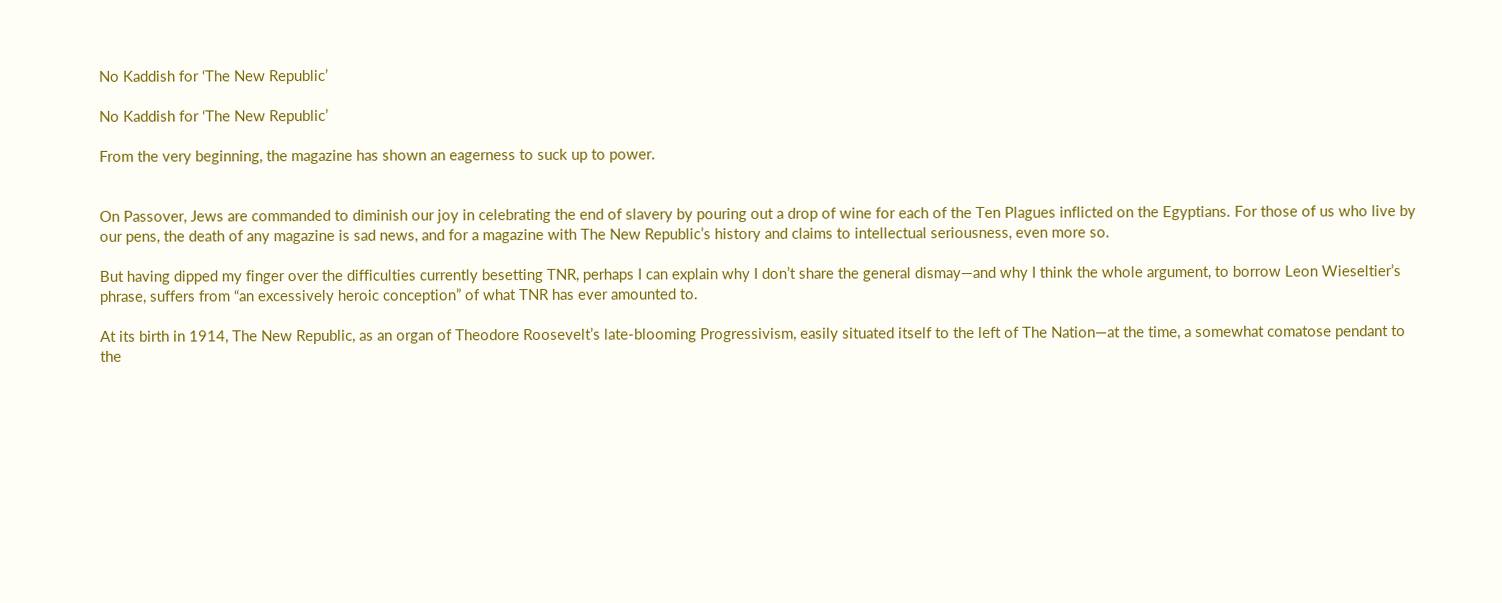No Kaddish for ‘The New Republic’

No Kaddish for ‘The New Republic’

From the very beginning, the magazine has shown an eagerness to suck up to power.


On Passover, Jews are commanded to diminish our joy in celebrating the end of slavery by pouring out a drop of wine for each of the Ten Plagues inflicted on the Egyptians. For those of us who live by our pens, the death of any magazine is sad news, and for a magazine with The New Republic’s history and claims to intellectual seriousness, even more so.

But having dipped my finger over the difficulties currently besetting TNR, perhaps I can explain why I don’t share the general dismay—and why I think the whole argument, to borrow Leon Wieseltier’s phrase, suffers from “an excessively heroic conception” of what TNR has ever amounted to.

At its birth in 1914, The New Republic, as an organ of Theodore Roosevelt’s late-blooming Progressivism, easily situated itself to the left of The Nation—at the time, a somewhat comatose pendant to the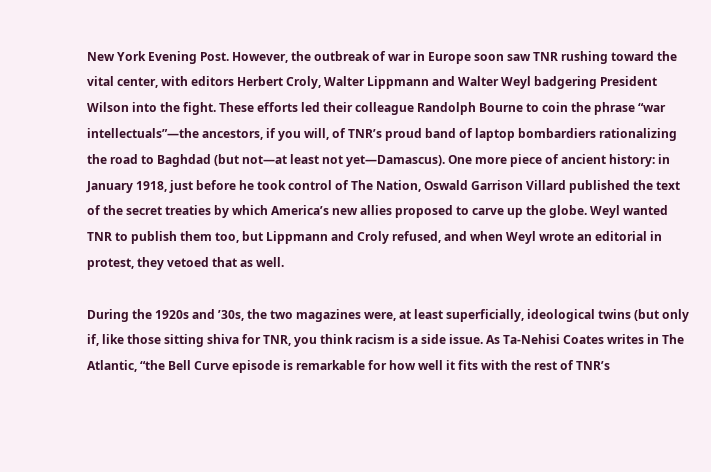New York Evening Post. However, the outbreak of war in Europe soon saw TNR rushing toward the vital center, with editors Herbert Croly, Walter Lippmann and Walter Weyl badgering President Wilson into the fight. These efforts led their colleague Randolph Bourne to coin the phrase “war intellectuals”—the ancestors, if you will, of TNR’s proud band of laptop bombardiers rationalizing the road to Baghdad (but not—at least not yet—Damascus). One more piece of ancient history: in January 1918, just before he took control of The Nation, Oswald Garrison Villard published the text of the secret treaties by which America’s new allies proposed to carve up the globe. Weyl wanted TNR to publish them too, but Lippmann and Croly refused, and when Weyl wrote an editorial in protest, they vetoed that as well.

During the 1920s and ’30s, the two magazines were, at least superficially, ideological twins (but only if, like those sitting shiva for TNR, you think racism is a side issue. As Ta-Nehisi Coates writes in The Atlantic, “the Bell Curve episode is remarkable for how well it fits with the rest of TNR’s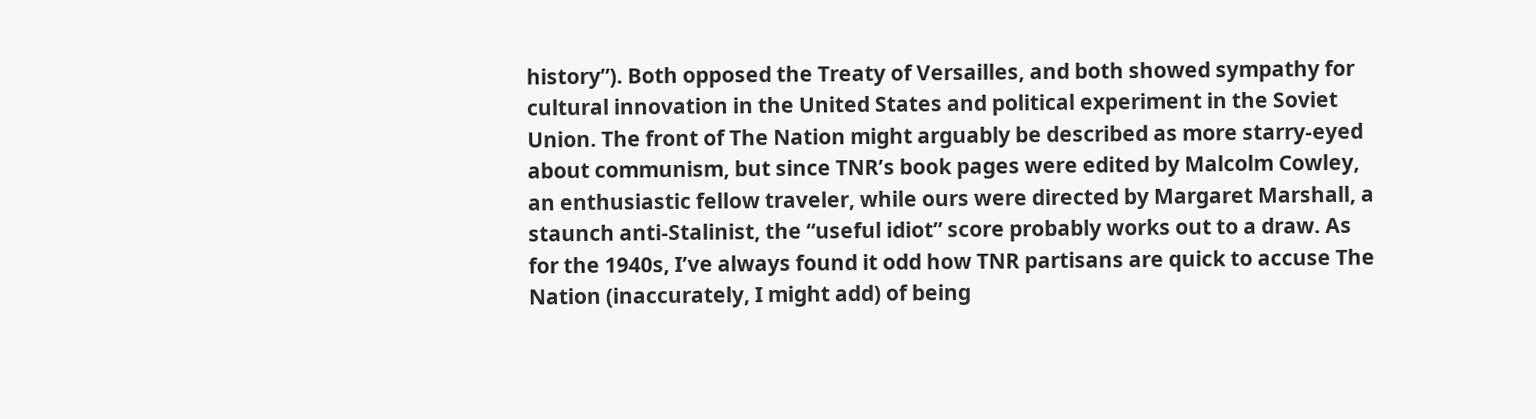history”). Both opposed the Treaty of Versailles, and both showed sympathy for cultural innovation in the United States and political experiment in the Soviet Union. The front of The Nation might arguably be described as more starry-eyed about communism, but since TNR’s book pages were edited by Malcolm Cowley, an enthusiastic fellow traveler, while ours were directed by Margaret Marshall, a staunch anti-Stalinist, the “useful idiot” score probably works out to a draw. As for the 1940s, I’ve always found it odd how TNR partisans are quick to accuse The Nation (inaccurately, I might add) of being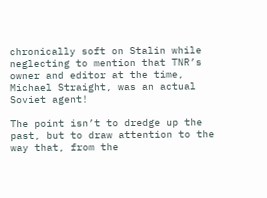chronically soft on Stalin while neglecting to mention that TNR’s owner and editor at the time, Michael Straight, was an actual Soviet agent!

The point isn’t to dredge up the past, but to draw attention to the way that, from the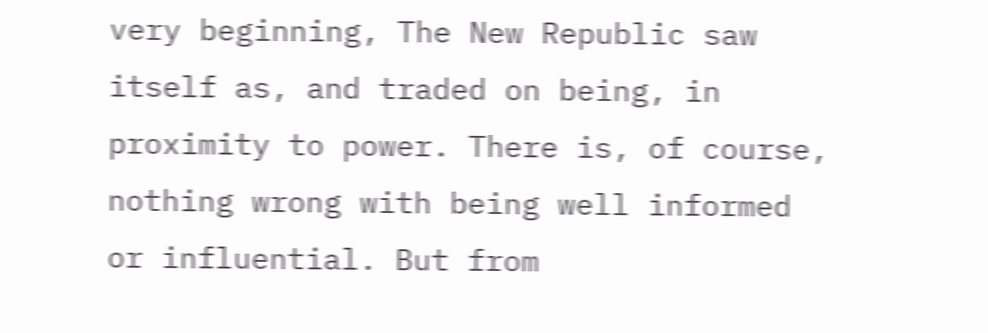very beginning, The New Republic saw itself as, and traded on being, in proximity to power. There is, of course, nothing wrong with being well informed or influential. But from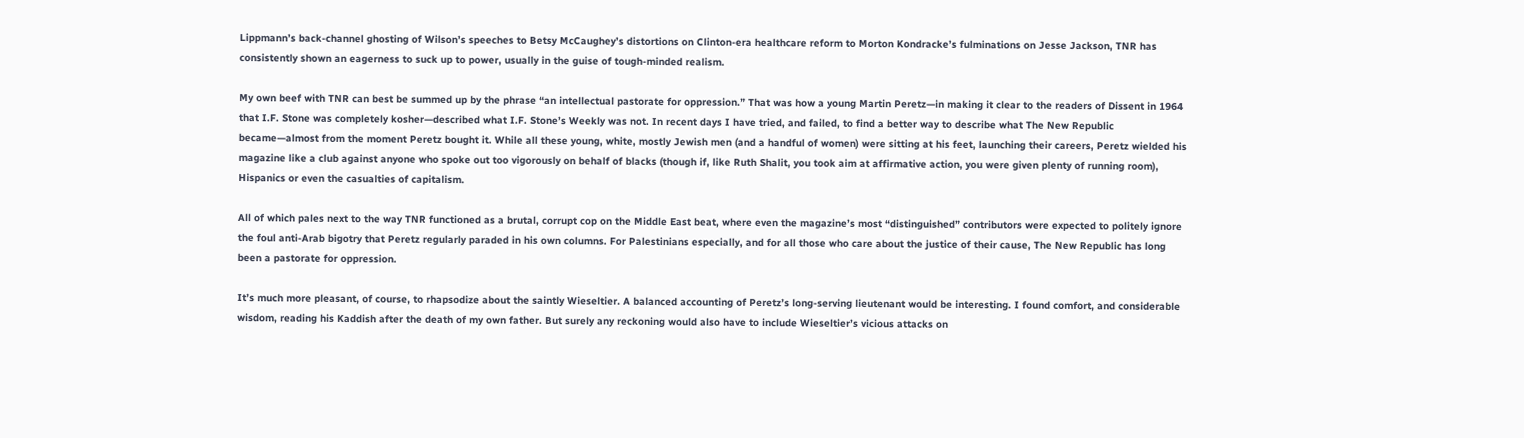Lippmann’s back-channel ghosting of Wilson’s speeches to Betsy McCaughey’s distortions on Clinton-era healthcare reform to Morton Kondracke’s fulminations on Jesse Jackson, TNR has consistently shown an eagerness to suck up to power, usually in the guise of tough-minded realism.

My own beef with TNR can best be summed up by the phrase “an intellectual pastorate for oppression.” That was how a young Martin Peretz—in making it clear to the readers of Dissent in 1964 that I.F. Stone was completely kosher—described what I.F. Stone’s Weekly was not. In recent days I have tried, and failed, to find a better way to describe what The New Republic became—almost from the moment Peretz bought it. While all these young, white, mostly Jewish men (and a handful of women) were sitting at his feet, launching their careers, Peretz wielded his magazine like a club against anyone who spoke out too vigorously on behalf of blacks (though if, like Ruth Shalit, you took aim at affirmative action, you were given plenty of running room), Hispanics or even the casualties of capitalism.

All of which pales next to the way TNR functioned as a brutal, corrupt cop on the Middle East beat, where even the magazine’s most “distinguished” contributors were expected to politely ignore the foul anti-Arab bigotry that Peretz regularly paraded in his own columns. For Palestinians especially, and for all those who care about the justice of their cause, The New Republic has long been a pastorate for oppression.

It’s much more pleasant, of course, to rhapsodize about the saintly Wieseltier. A balanced accounting of Peretz’s long-serving lieutenant would be interesting. I found comfort, and considerable wisdom, reading his Kaddish after the death of my own father. But surely any reckoning would also have to include Wieseltier’s vicious attacks on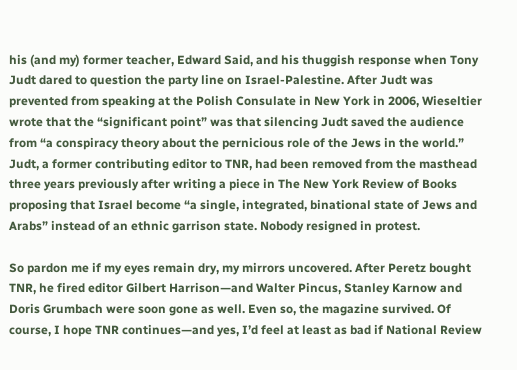his (and my) former teacher, Edward Said, and his thuggish response when Tony Judt dared to question the party line on Israel-Palestine. After Judt was prevented from speaking at the Polish Consulate in New York in 2006, Wieseltier wrote that the “significant point” was that silencing Judt saved the audience from “a conspiracy theory about the pernicious role of the Jews in the world.” Judt, a former contributing editor to TNR, had been removed from the masthead three years previously after writing a piece in The New York Review of Books proposing that Israel become “a single, integrated, binational state of Jews and Arabs” instead of an ethnic garrison state. Nobody resigned in protest.

So pardon me if my eyes remain dry, my mirrors uncovered. After Peretz bought TNR, he fired editor Gilbert Harrison—and Walter Pincus, Stanley Karnow and Doris Grumbach were soon gone as well. Even so, the magazine survived. Of course, I hope TNR continues—and yes, I’d feel at least as bad if National Review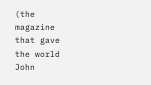(the magazine that gave the world John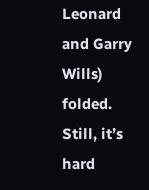Leonard and Garry Wills) folded. Still, it’s hard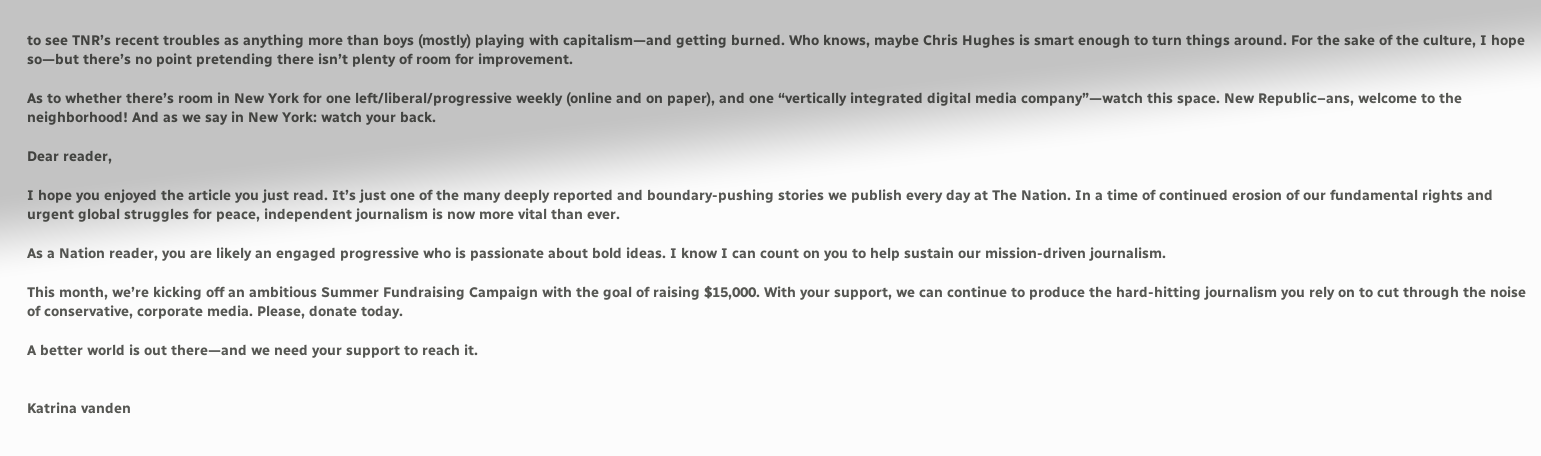to see TNR’s recent troubles as anything more than boys (mostly) playing with capitalism—and getting burned. Who knows, maybe Chris Hughes is smart enough to turn things around. For the sake of the culture, I hope so—but there’s no point pretending there isn’t plenty of room for improvement.

As to whether there’s room in New York for one left/liberal/progressive weekly (online and on paper), and one “vertically integrated digital media company”—watch this space. New Republic–ans, welcome to the neighborhood! And as we say in New York: watch your back.

Dear reader,

I hope you enjoyed the article you just read. It’s just one of the many deeply reported and boundary-pushing stories we publish every day at The Nation. In a time of continued erosion of our fundamental rights and urgent global struggles for peace, independent journalism is now more vital than ever.

As a Nation reader, you are likely an engaged progressive who is passionate about bold ideas. I know I can count on you to help sustain our mission-driven journalism.

This month, we’re kicking off an ambitious Summer Fundraising Campaign with the goal of raising $15,000. With your support, we can continue to produce the hard-hitting journalism you rely on to cut through the noise of conservative, corporate media. Please, donate today.

A better world is out there—and we need your support to reach it.


Katrina vanden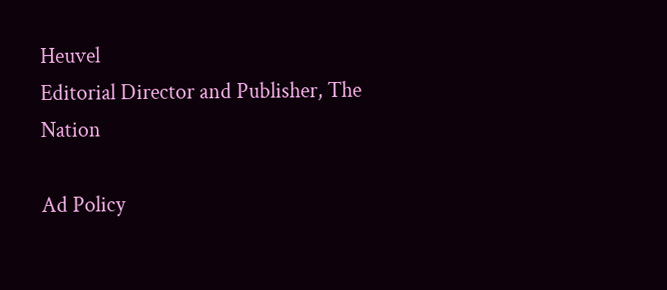Heuvel
Editorial Director and Publisher, The Nation

Ad Policy